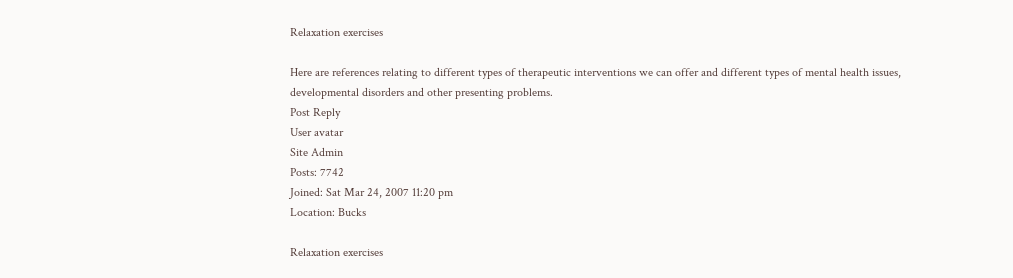Relaxation exercises

Here are references relating to different types of therapeutic interventions we can offer and different types of mental health issues, developmental disorders and other presenting problems.
Post Reply
User avatar
Site Admin
Posts: 7742
Joined: Sat Mar 24, 2007 11:20 pm
Location: Bucks

Relaxation exercises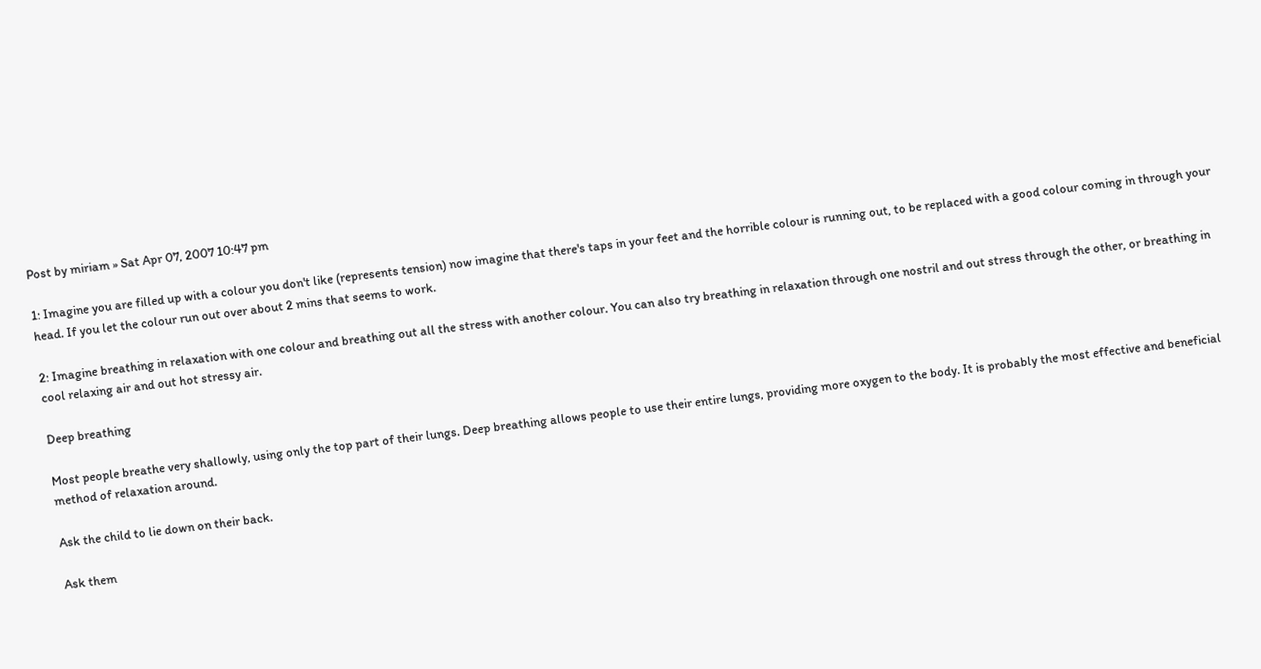Post by miriam » Sat Apr 07, 2007 10:47 pm

1: Imagine you are filled up with a colour you don't like (represents tension) now imagine that there's taps in your feet and the horrible colour is running out, to be replaced with a good colour coming in through your head. If you let the colour run out over about 2 mins that seems to work.

2: Imagine breathing in relaxation with one colour and breathing out all the stress with another colour. You can also try breathing in relaxation through one nostril and out stress through the other, or breathing in cool relaxing air and out hot stressy air.

Deep breathing

Most people breathe very shallowly, using only the top part of their lungs. Deep breathing allows people to use their entire lungs, providing more oxygen to the body. It is probably the most effective and beneficial method of relaxation around.

Ask the child to lie down on their back.

Ask them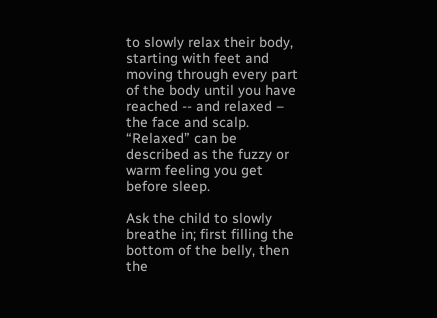to slowly relax their body, starting with feet and moving through every part of the body until you have reached -- and relaxed – the face and scalp. “Relaxed” can be described as the fuzzy or warm feeling you get before sleep.

Ask the child to slowly breathe in; first filling the bottom of the belly, then the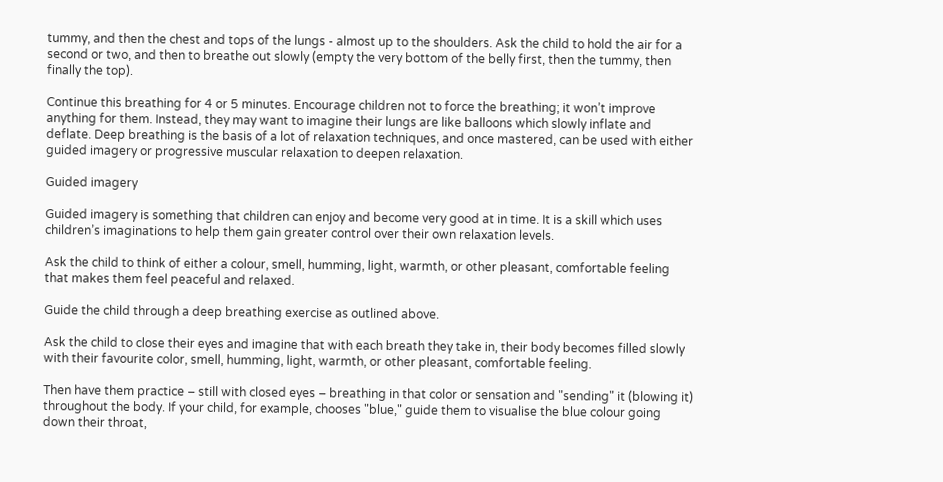tummy, and then the chest and tops of the lungs - almost up to the shoulders. Ask the child to hold the air for a second or two, and then to breathe out slowly (empty the very bottom of the belly first, then the tummy, then finally the top).

Continue this breathing for 4 or 5 minutes. Encourage children not to force the breathing; it won’t improve anything for them. Instead, they may want to imagine their lungs are like balloons which slowly inflate and deflate. Deep breathing is the basis of a lot of relaxation techniques, and once mastered, can be used with either guided imagery or progressive muscular relaxation to deepen relaxation.

Guided imagery

Guided imagery is something that children can enjoy and become very good at in time. It is a skill which uses children’s imaginations to help them gain greater control over their own relaxation levels.

Ask the child to think of either a colour, smell, humming, light, warmth, or other pleasant, comfortable feeling that makes them feel peaceful and relaxed.

Guide the child through a deep breathing exercise as outlined above.

Ask the child to close their eyes and imagine that with each breath they take in, their body becomes filled slowly with their favourite color, smell, humming, light, warmth, or other pleasant, comfortable feeling.

Then have them practice – still with closed eyes – breathing in that color or sensation and "sending" it (blowing it) throughout the body. If your child, for example, chooses "blue," guide them to visualise the blue colour going down their throat,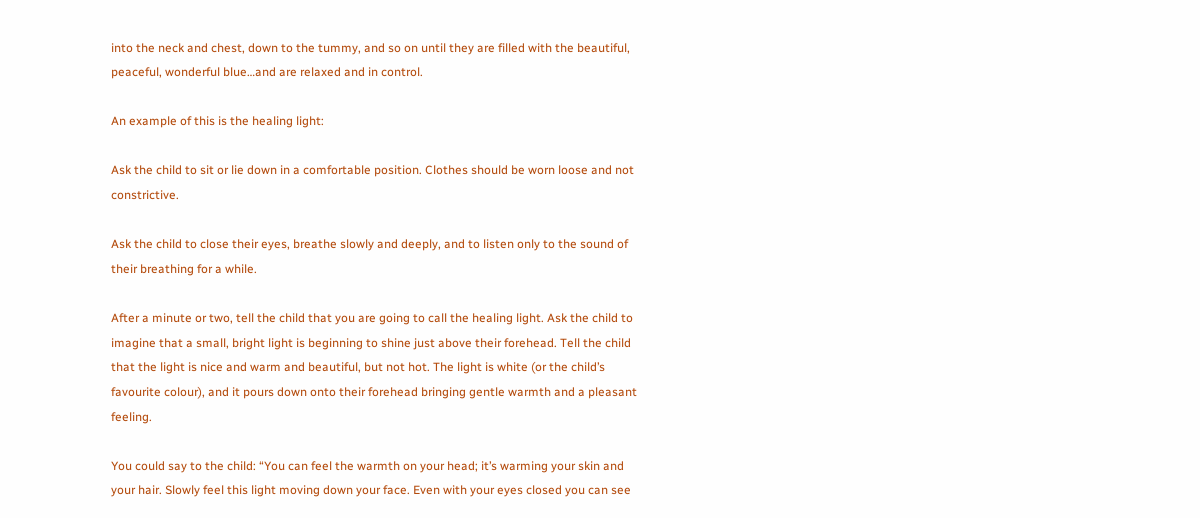into the neck and chest, down to the tummy, and so on until they are filled with the beautiful, peaceful, wonderful blue…and are relaxed and in control.

An example of this is the healing light:

Ask the child to sit or lie down in a comfortable position. Clothes should be worn loose and not constrictive.

Ask the child to close their eyes, breathe slowly and deeply, and to listen only to the sound of their breathing for a while.

After a minute or two, tell the child that you are going to call the healing light. Ask the child to imagine that a small, bright light is beginning to shine just above their forehead. Tell the child that the light is nice and warm and beautiful, but not hot. The light is white (or the child’s favourite colour), and it pours down onto their forehead bringing gentle warmth and a pleasant feeling.

You could say to the child: “You can feel the warmth on your head; it’s warming your skin and your hair. Slowly feel this light moving down your face. Even with your eyes closed you can see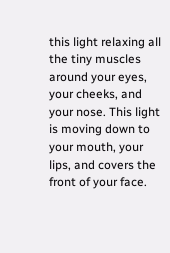this light relaxing all the tiny muscles around your eyes, your cheeks, and your nose. This light is moving down to your mouth, your lips, and covers the front of your face.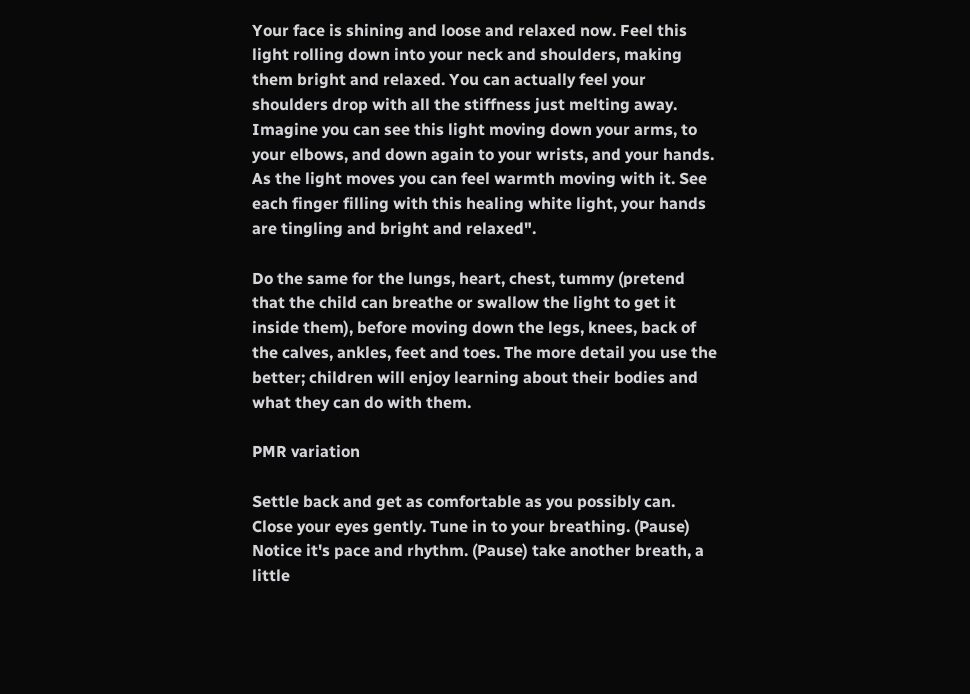Your face is shining and loose and relaxed now. Feel this light rolling down into your neck and shoulders, making them bright and relaxed. You can actually feel your shoulders drop with all the stiffness just melting away. Imagine you can see this light moving down your arms, to your elbows, and down again to your wrists, and your hands. As the light moves you can feel warmth moving with it. See each finger filling with this healing white light, your hands are tingling and bright and relaxed".

Do the same for the lungs, heart, chest, tummy (pretend that the child can breathe or swallow the light to get it inside them), before moving down the legs, knees, back of the calves, ankles, feet and toes. The more detail you use the better; children will enjoy learning about their bodies and what they can do with them.

PMR variation

Settle back and get as comfortable as you possibly can. Close your eyes gently. Tune in to your breathing. (Pause) Notice it's pace and rhythm. (Pause) take another breath, a little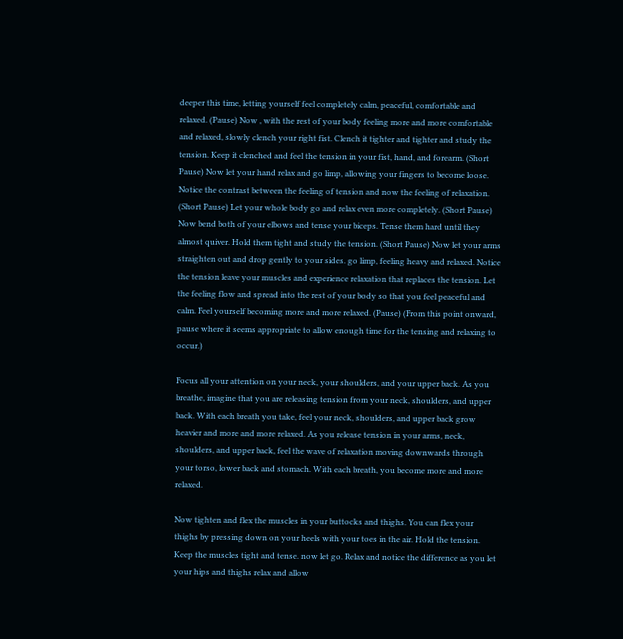deeper this time, letting yourself feel completely calm, peaceful, comfortable and relaxed. (Pause) Now , with the rest of your body feeling more and more comfortable and relaxed, slowly clench your right fist. Clench it tighter and tighter and study the tension. Keep it clenched and feel the tension in your fist, hand, and forearm. (Short Pause) Now let your hand relax and go limp, allowing your fingers to become loose. Notice the contrast between the feeling of tension and now the feeling of relaxation. (Short Pause) Let your whole body go and relax even more completely. (Short Pause) Now bend both of your elbows and tense your biceps. Tense them hard until they almost quiver. Hold them tight and study the tension. (Short Pause) Now let your arms straighten out and drop gently to your sides. go limp, feeling heavy and relaxed. Notice the tension leave your muscles and experience relaxation that replaces the tension. Let the feeling flow and spread into the rest of your body so that you feel peaceful and calm. Feel yourself becoming more and more relaxed. (Pause) (From this point onward, pause where it seems appropriate to allow enough time for the tensing and relaxing to occur.)

Focus all your attention on your neck, your shoulders, and your upper back. As you breathe, imagine that you are releasing tension from your neck, shoulders, and upper back. With each breath you take, feel your neck, shoulders, and upper back grow heavier and more and more relaxed. As you release tension in your arms, neck, shoulders, and upper back, feel the wave of relaxation moving downwards through your torso, lower back and stomach. With each breath, you become more and more relaxed.

Now tighten and flex the muscles in your buttocks and thighs. You can flex your thighs by pressing down on your heels with your toes in the air. Hold the tension. Keep the muscles tight and tense. now let go. Relax and notice the difference as you let your hips and thighs relax and allow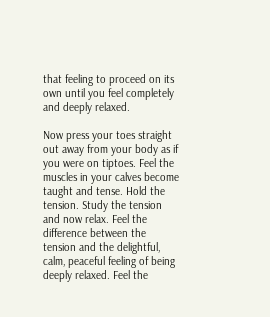that feeling to proceed on its own until you feel completely and deeply relaxed.

Now press your toes straight out away from your body as if you were on tiptoes. Feel the muscles in your calves become taught and tense. Hold the tension. Study the tension and now relax. Feel the difference between the tension and the delightful, calm, peaceful feeling of being deeply relaxed. Feel the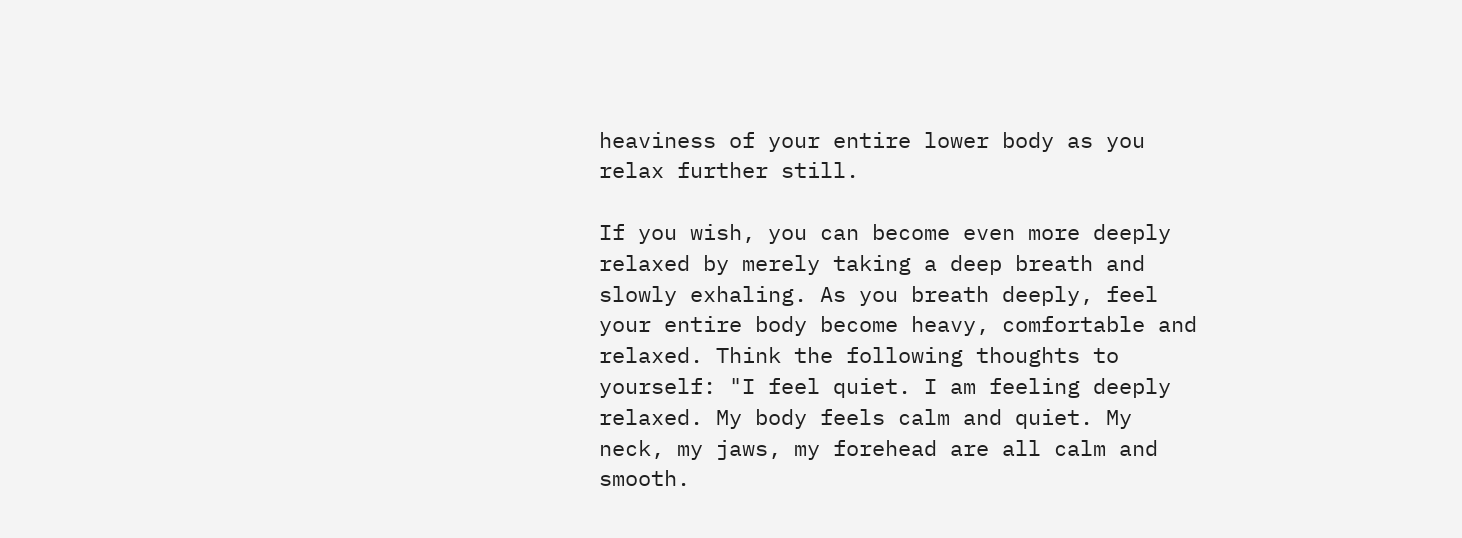heaviness of your entire lower body as you relax further still.

If you wish, you can become even more deeply relaxed by merely taking a deep breath and slowly exhaling. As you breath deeply, feel your entire body become heavy, comfortable and relaxed. Think the following thoughts to yourself: "I feel quiet. I am feeling deeply relaxed. My body feels calm and quiet. My neck, my jaws, my forehead are all calm and smooth.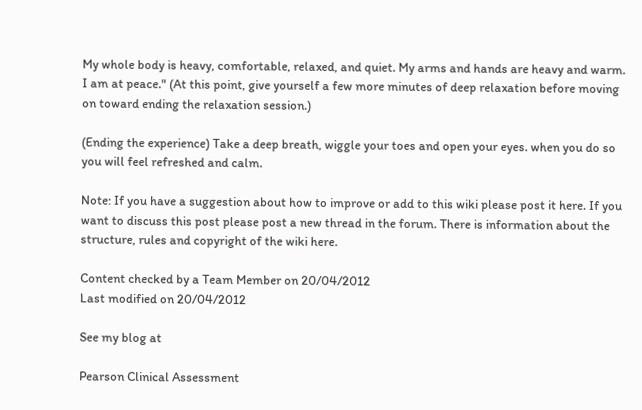My whole body is heavy, comfortable, relaxed, and quiet. My arms and hands are heavy and warm. I am at peace." (At this point, give yourself a few more minutes of deep relaxation before moving on toward ending the relaxation session.)

(Ending the experience) Take a deep breath, wiggle your toes and open your eyes. when you do so you will feel refreshed and calm.

Note: If you have a suggestion about how to improve or add to this wiki please post it here. If you want to discuss this post please post a new thread in the forum. There is information about the structure, rules and copyright of the wiki here.

Content checked by a Team Member on 20/04/2012
Last modified on 20/04/2012

See my blog at

Pearson Clinical Assessment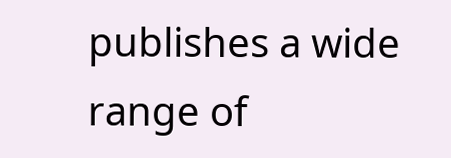publishes a wide range of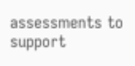assessments to support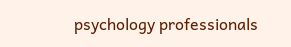psychology professionals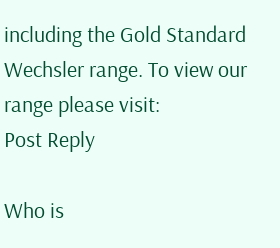including the Gold Standard Wechsler range. To view our range please visit:
Post Reply

Who is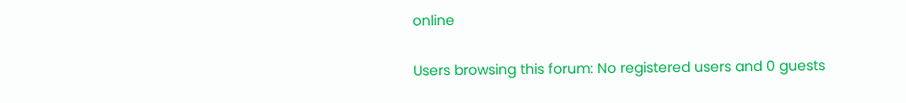online

Users browsing this forum: No registered users and 0 guests